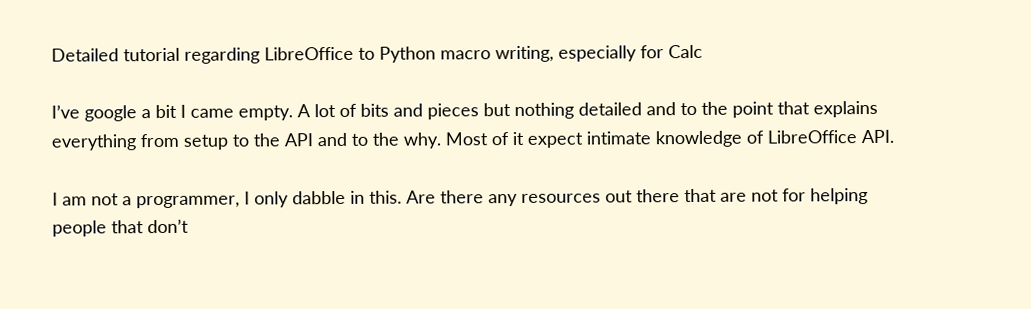Detailed tutorial regarding LibreOffice to Python macro writing, especially for Calc

I’ve google a bit I came empty. A lot of bits and pieces but nothing detailed and to the point that explains everything from setup to the API and to the why. Most of it expect intimate knowledge of LibreOffice API.

I am not a programmer, I only dabble in this. Are there any resources out there that are not for helping people that don’t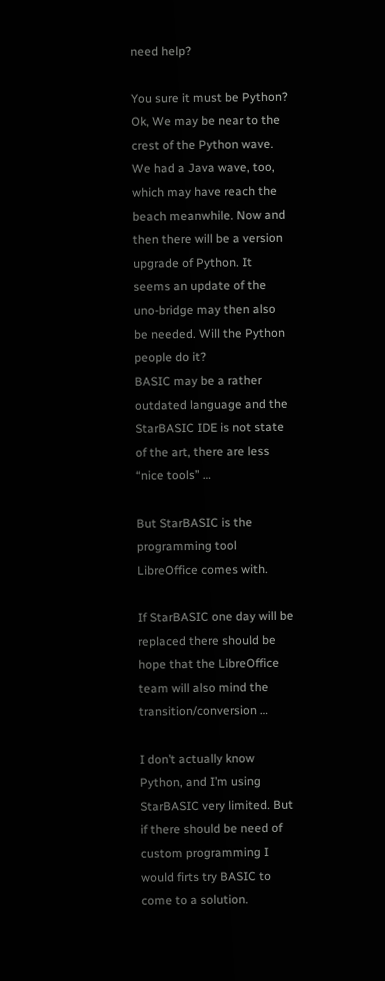need help?

You sure it must be Python? Ok, We may be near to the crest of the Python wave. We had a Java wave, too, which may have reach the beach meanwhile. Now and then there will be a version upgrade of Python. It seems an update of the uno-bridge may then also be needed. Will the Python people do it?
BASIC may be a rather outdated language and the StarBASIC IDE is not state of the art, there are less “nice tools” …

But StarBASIC is the programming tool LibreOffice comes with.

If StarBASIC one day will be replaced there should be hope that the LibreOffice team will also mind the transition/conversion …

I don’t actually know Python, and I’m using StarBASIC very limited. But if there should be need of custom programming I would firts try BASIC to come to a solution.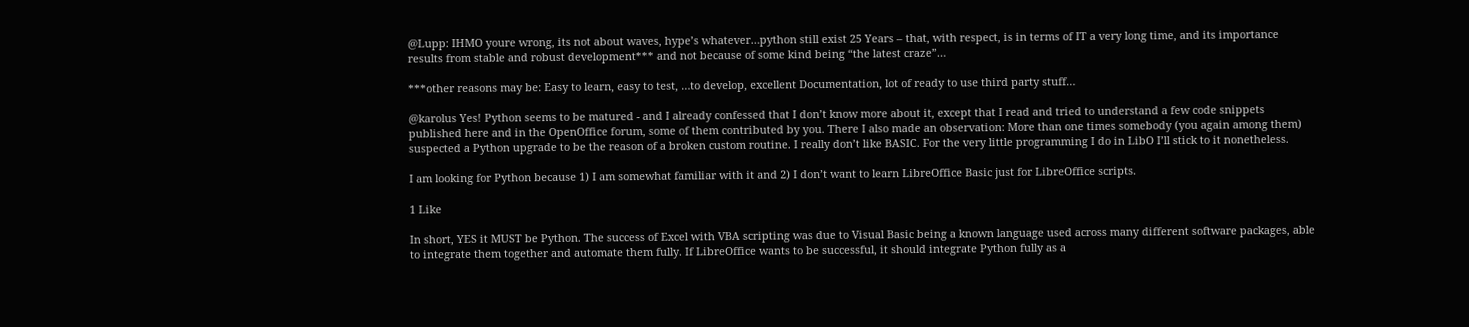@Lupp: IHMO youre wrong, its not about waves, hype’s whatever…python still exist 25 Years – that, with respect, is in terms of IT a very long time, and its importance results from stable and robust development*** and not because of some kind being “the latest craze”…

***other reasons may be: Easy to learn, easy to test, …to develop, excellent Documentation, lot of ready to use third party stuff…

@karolus Yes! Python seems to be matured - and I already confessed that I don’t know more about it, except that I read and tried to understand a few code snippets published here and in the OpenOffice forum, some of them contributed by you. There I also made an observation: More than one times somebody (you again among them) suspected a Python upgrade to be the reason of a broken custom routine. I really don’t like BASIC. For the very little programming I do in LibO I’ll stick to it nonetheless.

I am looking for Python because 1) I am somewhat familiar with it and 2) I don’t want to learn LibreOffice Basic just for LibreOffice scripts.

1 Like

In short, YES it MUST be Python. The success of Excel with VBA scripting was due to Visual Basic being a known language used across many different software packages, able to integrate them together and automate them fully. If LibreOffice wants to be successful, it should integrate Python fully as a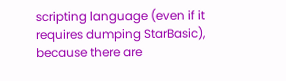scripting language (even if it requires dumping StarBasic), because there are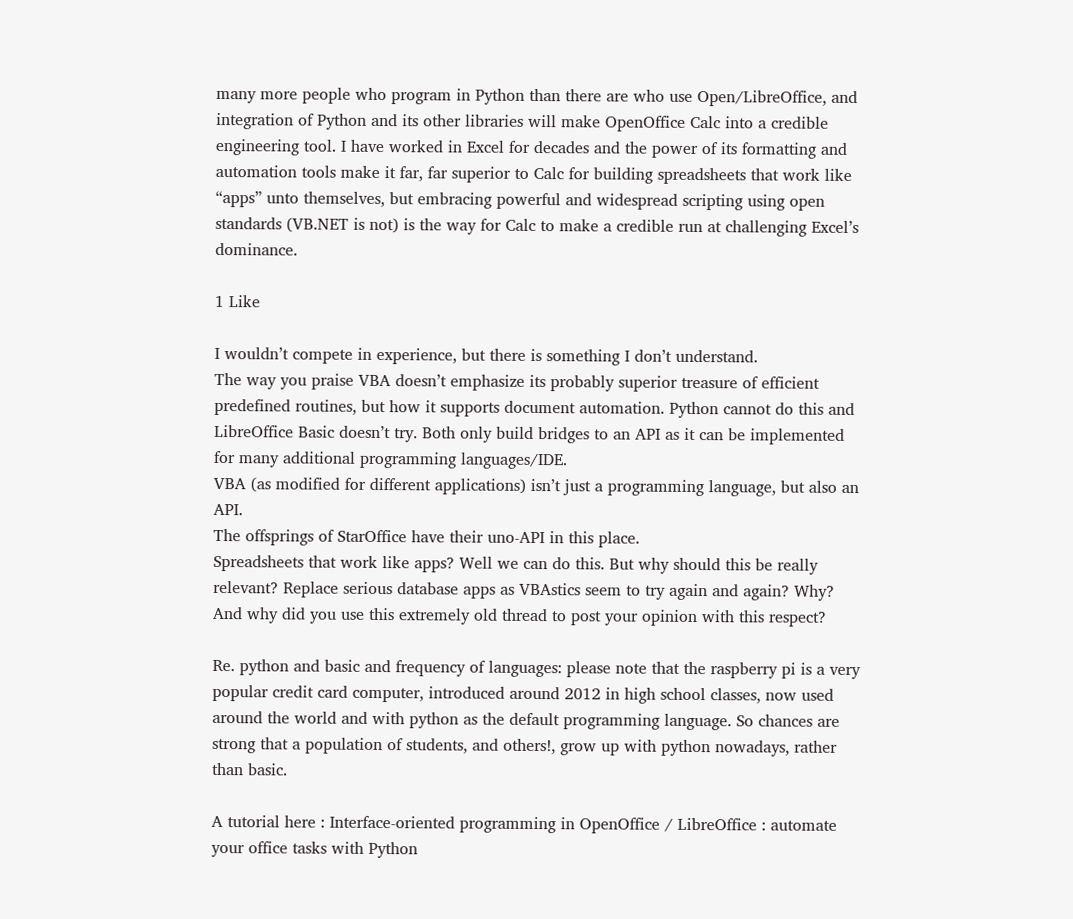many more people who program in Python than there are who use Open/LibreOffice, and integration of Python and its other libraries will make OpenOffice Calc into a credible engineering tool. I have worked in Excel for decades and the power of its formatting and automation tools make it far, far superior to Calc for building spreadsheets that work like “apps” unto themselves, but embracing powerful and widespread scripting using open standards (VB.NET is not) is the way for Calc to make a credible run at challenging Excel’s dominance.

1 Like

I wouldn’t compete in experience, but there is something I don’t understand.
The way you praise VBA doesn’t emphasize its probably superior treasure of efficient predefined routines, but how it supports document automation. Python cannot do this and LibreOffice Basic doesn’t try. Both only build bridges to an API as it can be implemented for many additional programming languages/IDE.
VBA (as modified for different applications) isn’t just a programming language, but also an API.
The offsprings of StarOffice have their uno-API in this place.
Spreadsheets that work like apps? Well we can do this. But why should this be really relevant? Replace serious database apps as VBAstics seem to try again and again? Why?
And why did you use this extremely old thread to post your opinion with this respect?

Re. python and basic and frequency of languages: please note that the raspberry pi is a very popular credit card computer, introduced around 2012 in high school classes, now used around the world and with python as the default programming language. So chances are strong that a population of students, and others!, grow up with python nowadays, rather than basic.

A tutorial here : Interface-oriented programming in OpenOffice / LibreOffice : automate your office tasks with Python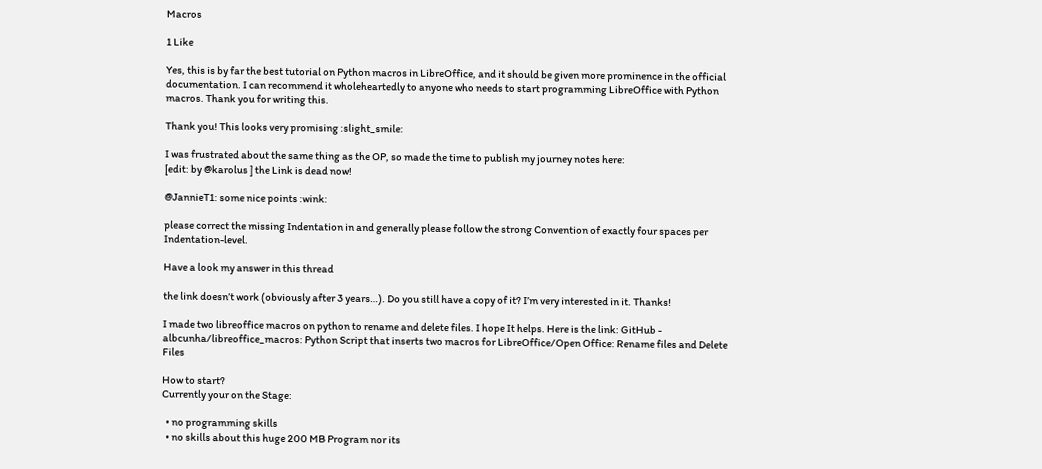Macros

1 Like

Yes, this is by far the best tutorial on Python macros in LibreOffice, and it should be given more prominence in the official documentation. I can recommend it wholeheartedly to anyone who needs to start programming LibreOffice with Python macros. Thank you for writing this.

Thank you! This looks very promising :slight_smile:

I was frustrated about the same thing as the OP, so made the time to publish my journey notes here:
[edit: by @karolus ] the Link is dead now!

@JannieT1: some nice points :wink:

please correct the missing Indentation in and generally please follow the strong Convention of exactly four spaces per Indentation-level.

Have a look my answer in this thread

the link doesn’t work (obviously after 3 years…). Do you still have a copy of it? I’m very interested in it. Thanks!

I made two libreoffice macros on python to rename and delete files. I hope It helps. Here is the link: GitHub - albcunha/libreoffice_macros: Python Script that inserts two macros for LibreOffice/Open Office: Rename files and Delete Files

How to start?
Currently your on the Stage:

  • no programming skills
  • no skills about this huge 200 MB Program nor its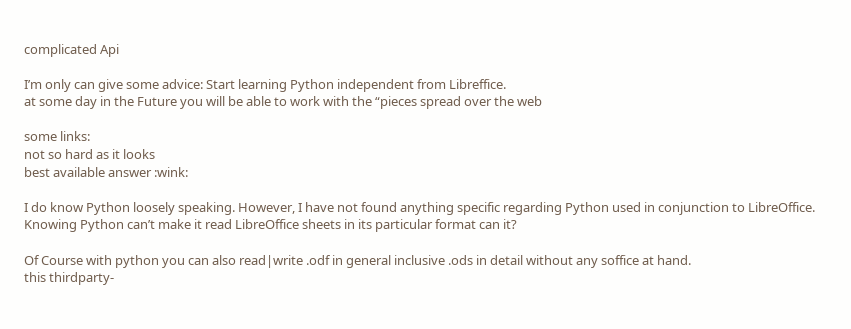complicated Api

I’m only can give some advice: Start learning Python independent from Libreffice.
at some day in the Future you will be able to work with the “pieces spread over the web

some links:
not so hard as it looks
best available answer :wink:

I do know Python loosely speaking. However, I have not found anything specific regarding Python used in conjunction to LibreOffice. Knowing Python can’t make it read LibreOffice sheets in its particular format can it?

Of Course with python you can also read|write .odf in general inclusive .ods in detail without any soffice at hand.
this thirdparty-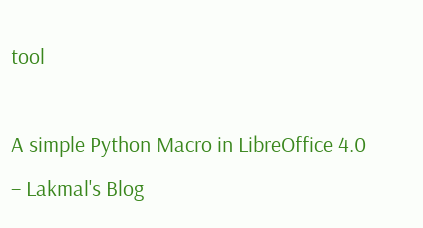tool

A simple Python Macro in LibreOffice 4.0 – Lakmal's Blog